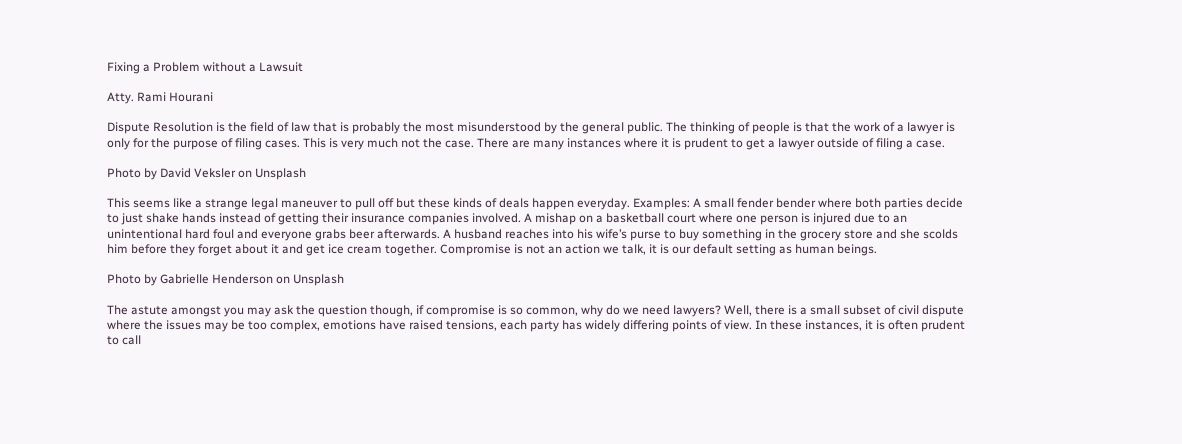Fixing a Problem without a Lawsuit

Atty. Rami Hourani

Dispute Resolution is the field of law that is probably the most misunderstood by the general public. The thinking of people is that the work of a lawyer is only for the purpose of filing cases. This is very much not the case. There are many instances where it is prudent to get a lawyer outside of filing a case.

Photo by David Veksler on Unsplash

This seems like a strange legal maneuver to pull off but these kinds of deals happen everyday. Examples: A small fender bender where both parties decide to just shake hands instead of getting their insurance companies involved. A mishap on a basketball court where one person is injured due to an unintentional hard foul and everyone grabs beer afterwards. A husband reaches into his wife’s purse to buy something in the grocery store and she scolds him before they forget about it and get ice cream together. Compromise is not an action we talk, it is our default setting as human beings.

Photo by Gabrielle Henderson on Unsplash

The astute amongst you may ask the question though, if compromise is so common, why do we need lawyers? Well, there is a small subset of civil dispute where the issues may be too complex, emotions have raised tensions, each party has widely differing points of view. In these instances, it is often prudent to call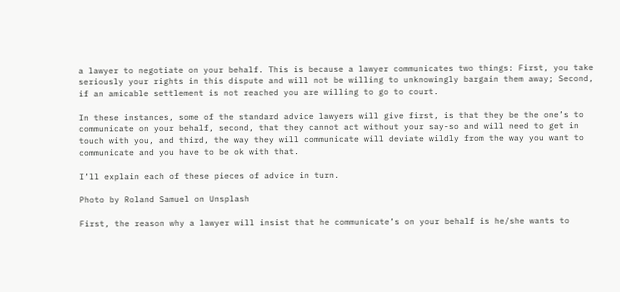a lawyer to negotiate on your behalf. This is because a lawyer communicates two things: First, you take seriously your rights in this dispute and will not be willing to unknowingly bargain them away; Second, if an amicable settlement is not reached you are willing to go to court.

In these instances, some of the standard advice lawyers will give first, is that they be the one’s to communicate on your behalf, second, that they cannot act without your say-so and will need to get in touch with you, and third, the way they will communicate will deviate wildly from the way you want to communicate and you have to be ok with that.

I’ll explain each of these pieces of advice in turn.

Photo by Roland Samuel on Unsplash

First, the reason why a lawyer will insist that he communicate’s on your behalf is he/she wants to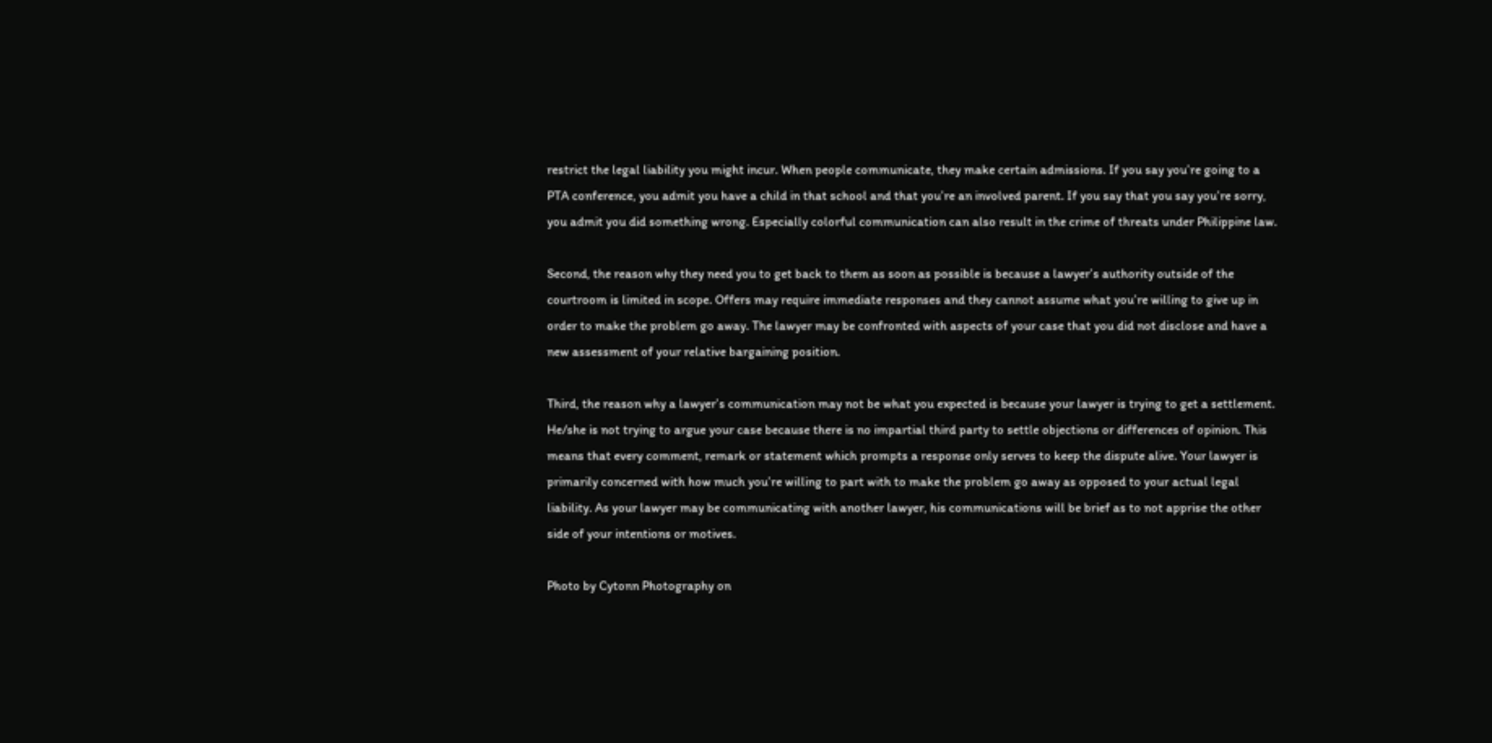restrict the legal liability you might incur. When people communicate, they make certain admissions. If you say you’re going to a PTA conference, you admit you have a child in that school and that you’re an involved parent. If you say that you say you’re sorry, you admit you did something wrong. Especially colorful communication can also result in the crime of threats under Philippine law.

Second, the reason why they need you to get back to them as soon as possible is because a lawyer’s authority outside of the courtroom is limited in scope. Offers may require immediate responses and they cannot assume what you’re willing to give up in order to make the problem go away. The lawyer may be confronted with aspects of your case that you did not disclose and have a new assessment of your relative bargaining position.

Third, the reason why a lawyer’s communication may not be what you expected is because your lawyer is trying to get a settlement. He/she is not trying to argue your case because there is no impartial third party to settle objections or differences of opinion. This means that every comment, remark or statement which prompts a response only serves to keep the dispute alive. Your lawyer is primarily concerned with how much you’re willing to part with to make the problem go away as opposed to your actual legal liability. As your lawyer may be communicating with another lawyer, his communications will be brief as to not apprise the other side of your intentions or motives.

Photo by Cytonn Photography on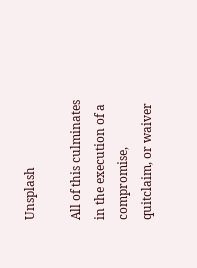Unsplash

All of this culminates in the execution of a compromise, quitclaim, or waiver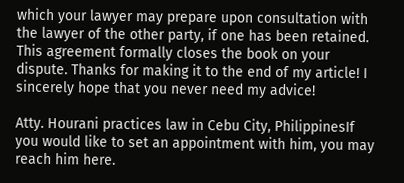which your lawyer may prepare upon consultation with the lawyer of the other party, if one has been retained. This agreement formally closes the book on your dispute. Thanks for making it to the end of my article! I sincerely hope that you never need my advice!

Atty. Hourani practices law in Cebu City, PhilippinesIf you would like to set an appointment with him, you may reach him here.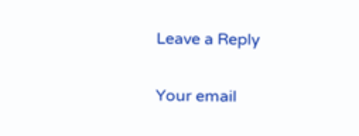Leave a Reply

Your email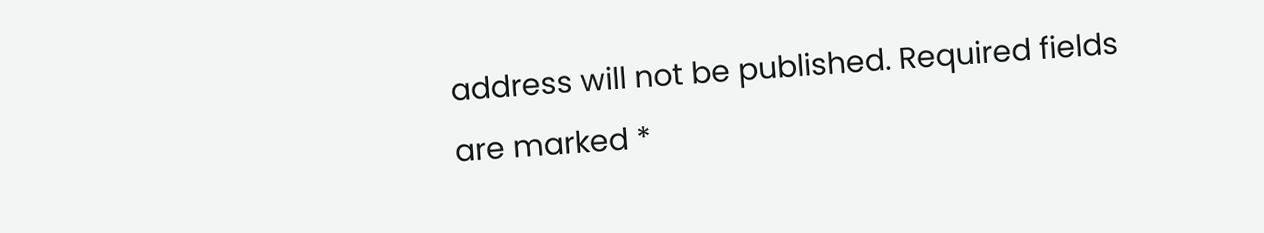address will not be published. Required fields are marked *